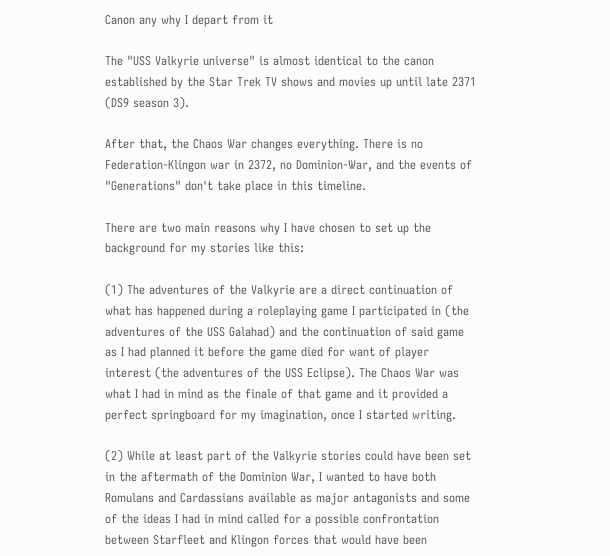Canon any why I depart from it

The "USS Valkyrie universe" is almost identical to the canon established by the Star Trek TV shows and movies up until late 2371 (DS9 season 3).

After that, the Chaos War changes everything. There is no Federation-Klingon war in 2372, no Dominion-War, and the events of "Generations" don't take place in this timeline.

There are two main reasons why I have chosen to set up the background for my stories like this:

(1) The adventures of the Valkyrie are a direct continuation of what has happened during a roleplaying game I participated in (the adventures of the USS Galahad) and the continuation of said game as I had planned it before the game died for want of player interest (the adventures of the USS Eclipse). The Chaos War was what I had in mind as the finale of that game and it provided a perfect springboard for my imagination, once I started writing.

(2) While at least part of the Valkyrie stories could have been set in the aftermath of the Dominion War, I wanted to have both Romulans and Cardassians available as major antagonists and some of the ideas I had in mind called for a possible confrontation between Starfleet and Klingon forces that would have been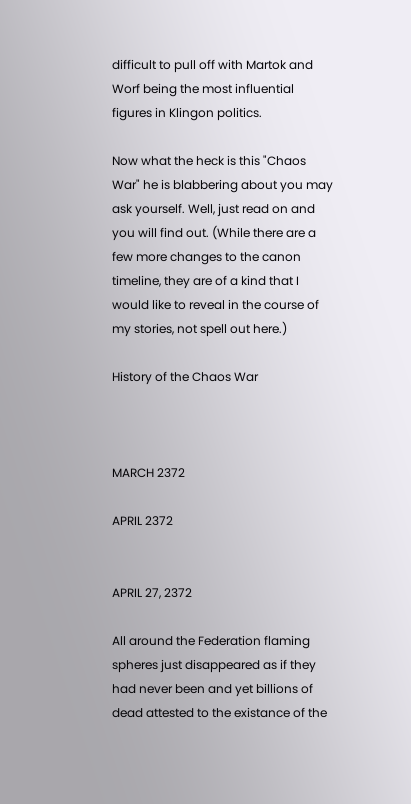difficult to pull off with Martok and Worf being the most influential figures in Klingon politics.

Now what the heck is this "Chaos War" he is blabbering about you may ask yourself. Well, just read on and you will find out. (While there are a few more changes to the canon timeline, they are of a kind that I would like to reveal in the course of my stories, not spell out here.)

History of the Chaos War



MARCH 2372

APRIL 2372


APRIL 27, 2372

All around the Federation flaming spheres just disappeared as if they had never been and yet billions of dead attested to the existance of the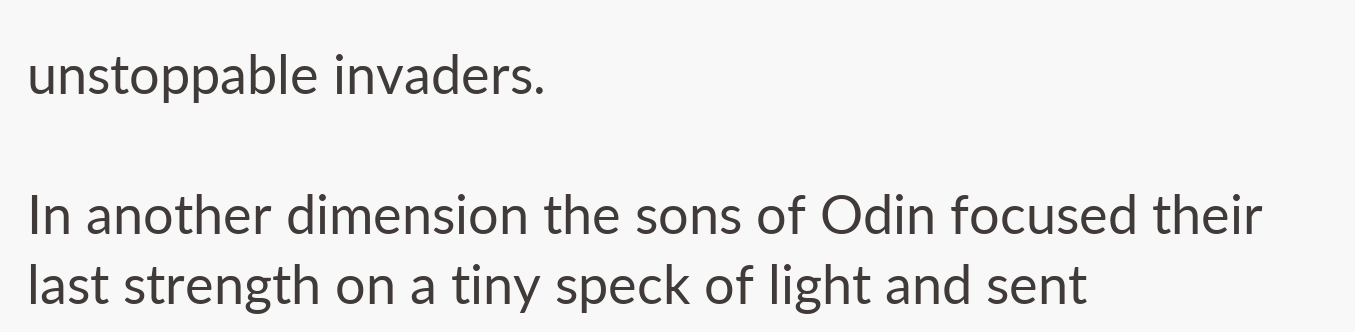unstoppable invaders.

In another dimension the sons of Odin focused their last strength on a tiny speck of light and sent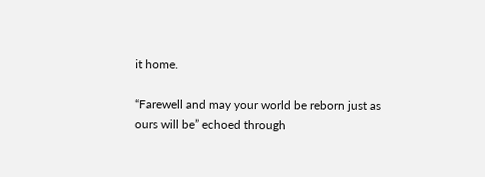it home.

“Farewell and may your world be reborn just as ours will be” echoed through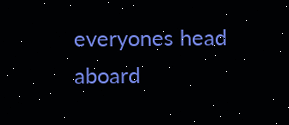everyones head aboard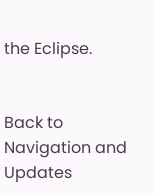the Eclipse.


Back to Navigation and Updates